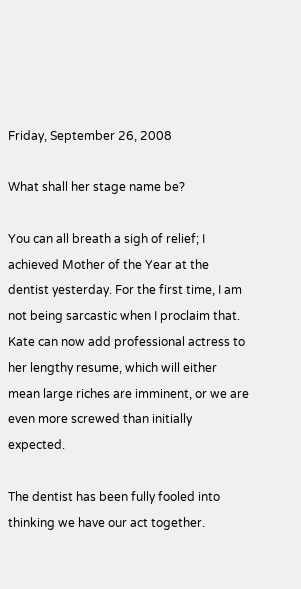Friday, September 26, 2008

What shall her stage name be?

You can all breath a sigh of relief; I achieved Mother of the Year at the dentist yesterday. For the first time, I am not being sarcastic when I proclaim that. Kate can now add professional actress to her lengthy resume, which will either mean large riches are imminent, or we are even more screwed than initially expected.

The dentist has been fully fooled into thinking we have our act together.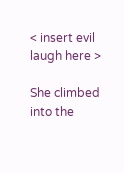< insert evil laugh here >

She climbed into the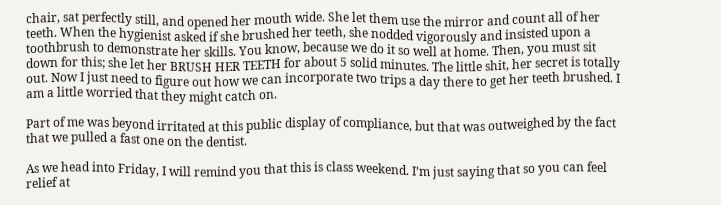chair, sat perfectly still, and opened her mouth wide. She let them use the mirror and count all of her teeth. When the hygienist asked if she brushed her teeth, she nodded vigorously and insisted upon a toothbrush to demonstrate her skills. You know, because we do it so well at home. Then, you must sit down for this; she let her BRUSH HER TEETH for about 5 solid minutes. The little shit, her secret is totally out. Now I just need to figure out how we can incorporate two trips a day there to get her teeth brushed. I am a little worried that they might catch on.

Part of me was beyond irritated at this public display of compliance, but that was outweighed by the fact that we pulled a fast one on the dentist.

As we head into Friday, I will remind you that this is class weekend. I’m just saying that so you can feel relief at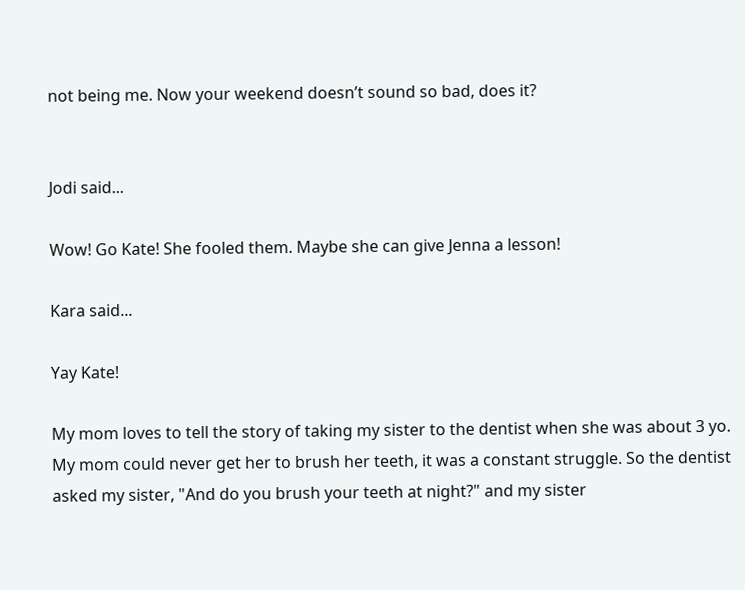not being me. Now your weekend doesn’t sound so bad, does it?


Jodi said...

Wow! Go Kate! She fooled them. Maybe she can give Jenna a lesson!

Kara said...

Yay Kate!

My mom loves to tell the story of taking my sister to the dentist when she was about 3 yo. My mom could never get her to brush her teeth, it was a constant struggle. So the dentist asked my sister, "And do you brush your teeth at night?" and my sister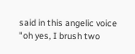said in this angelic voice "oh yes, I brush two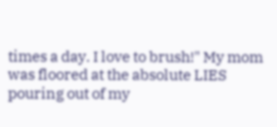times a day. I love to brush!" My mom was floored at the absolute LIES pouring out of my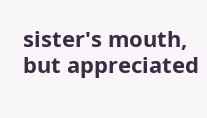sister's mouth, but appreciated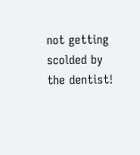not getting scolded by the dentist!